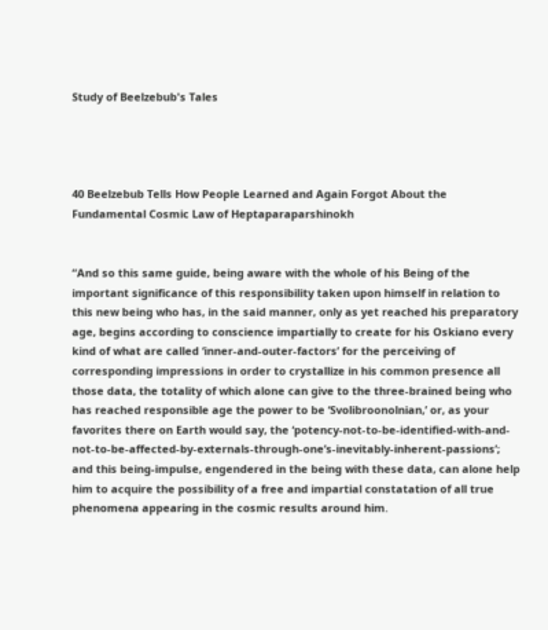Study of Beelzebub's Tales




40 Beelzebub Tells How People Learned and Again Forgot About the Fundamental Cosmic Law of Heptaparaparshinokh


“And so this same guide, being aware with the whole of his Being of the important significance of this responsibility taken upon himself in relation to this new being who has, in the said manner, only as yet reached his preparatory age, begins according to conscience impartially to create for his Oskiano every kind of what are called ‘inner-and-outer-factors’ for the perceiving of corresponding impressions in order to crystallize in his common presence all those data, the totality of which alone can give to the three-brained being who has reached responsible age the power to be ‘Svolibroonolnian,’ or, as your favorites there on Earth would say, the ‘potency-not-to-be-identified-with-and-not-to-be-affected-by-externals-through-one’s-inevitably-inherent-passions’; and this being-impulse, engendered in the being with these data, can alone help him to acquire the possibility of a free and impartial constatation of all true phenomena appearing in the cosmic results around him.